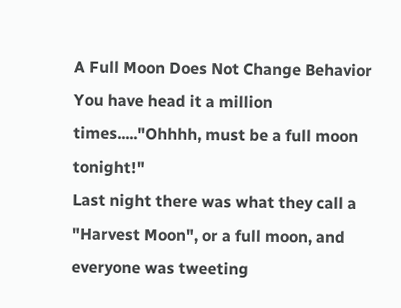A Full Moon Does Not Change Behavior
You have head it a million times....."Ohhhh, must be a full moon tonight!"
Last night there was what they call a "Harvest Moon", or a full moon, and everyone was tweeting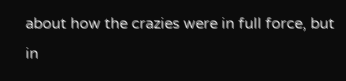about how the crazies were in full force, but in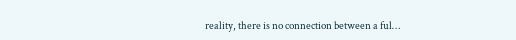reality, there is no connection between a ful…